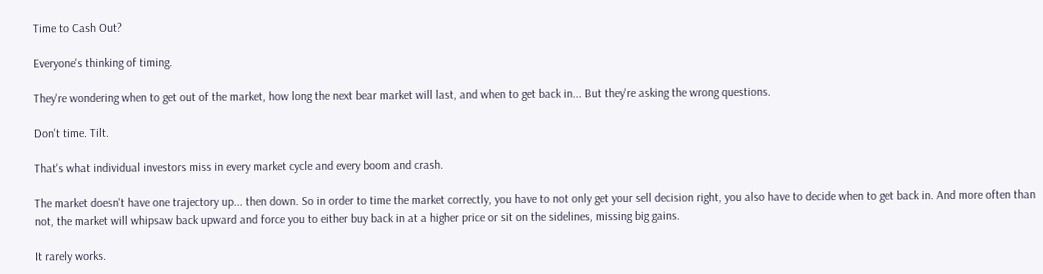Time to Cash Out?

Everyone's thinking of timing.

They're wondering when to get out of the market, how long the next bear market will last, and when to get back in... But they're asking the wrong questions.

Don't time. Tilt.

That's what individual investors miss in every market cycle and every boom and crash.

The market doesn't have one trajectory up... then down. So in order to time the market correctly, you have to not only get your sell decision right, you also have to decide when to get back in. And more often than not, the market will whipsaw back upward and force you to either buy back in at a higher price or sit on the sidelines, missing big gains.

It rarely works.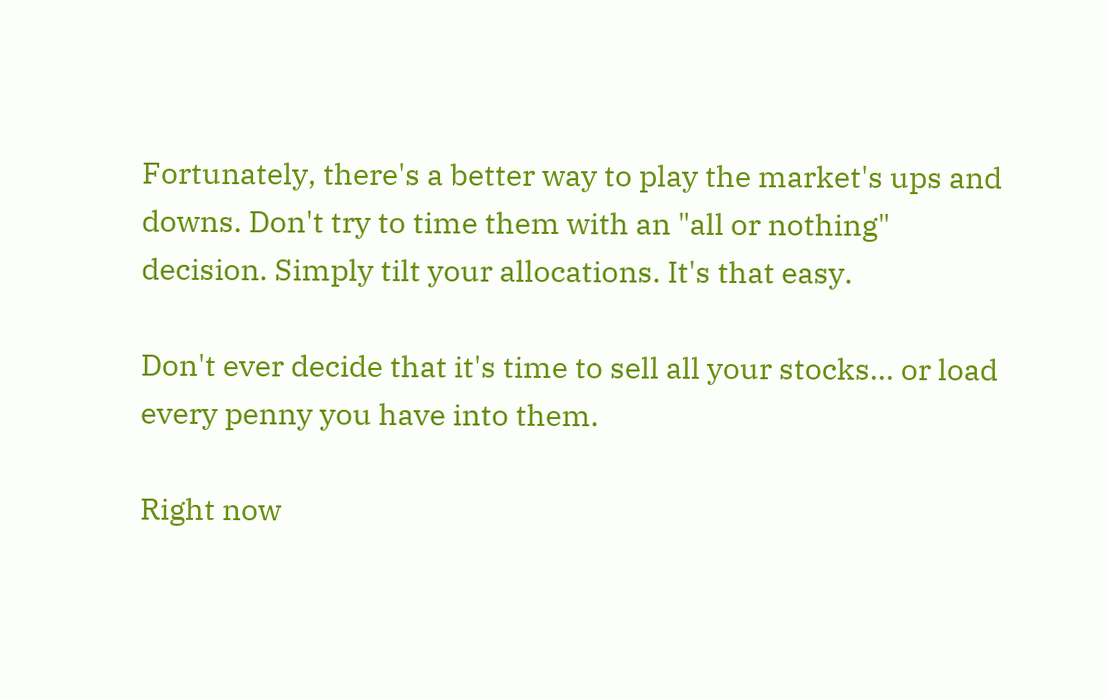Fortunately, there's a better way to play the market's ups and downs. Don't try to time them with an "all or nothing" decision. Simply tilt your allocations. It's that easy.

Don't ever decide that it's time to sell all your stocks... or load every penny you have into them.

Right now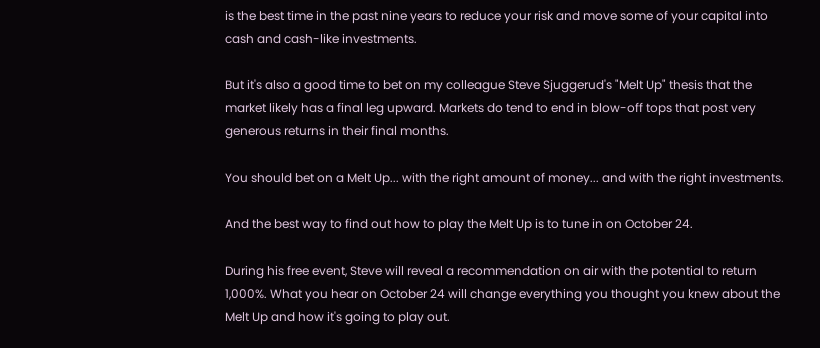is the best time in the past nine years to reduce your risk and move some of your capital into cash and cash-like investments.

But it's also a good time to bet on my colleague Steve Sjuggerud's "Melt Up" thesis that the market likely has a final leg upward. Markets do tend to end in blow-off tops that post very generous returns in their final months.

You should bet on a Melt Up... with the right amount of money... and with the right investments.

And the best way to find out how to play the Melt Up is to tune in on October 24.

During his free event, Steve will reveal a recommendation on air with the potential to return 1,000%. What you hear on October 24 will change everything you thought you knew about the Melt Up and how it's going to play out.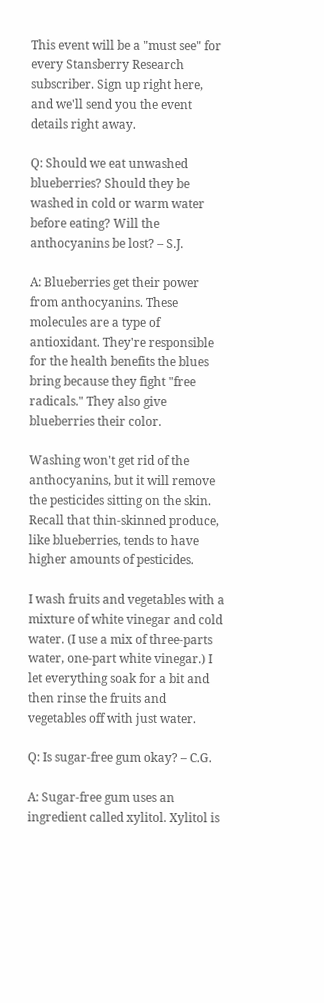This event will be a "must see" for every Stansberry Research subscriber. Sign up right here, and we'll send you the event details right away.

Q: Should we eat unwashed blueberries? Should they be washed in cold or warm water before eating? Will the anthocyanins be lost? – S.J.

A: Blueberries get their power from anthocyanins. These molecules are a type of antioxidant. They're responsible for the health benefits the blues bring because they fight "free radicals." They also give blueberries their color.

Washing won't get rid of the anthocyanins, but it will remove the pesticides sitting on the skin. Recall that thin-skinned produce, like blueberries, tends to have higher amounts of pesticides.

I wash fruits and vegetables with a mixture of white vinegar and cold water. (I use a mix of three-parts water, one-part white vinegar.) I let everything soak for a bit and then rinse the fruits and vegetables off with just water.

Q: Is sugar-free gum okay? – C.G.

A: Sugar-free gum uses an ingredient called xylitol. Xylitol is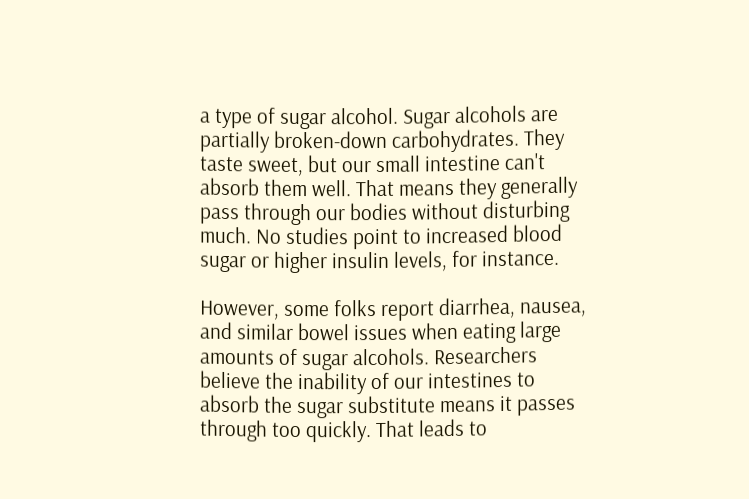a type of sugar alcohol. Sugar alcohols are partially broken-down carbohydrates. They taste sweet, but our small intestine can't absorb them well. That means they generally pass through our bodies without disturbing much. No studies point to increased blood sugar or higher insulin levels, for instance.

However, some folks report diarrhea, nausea, and similar bowel issues when eating large amounts of sugar alcohols. Researchers believe the inability of our intestines to absorb the sugar substitute means it passes through too quickly. That leads to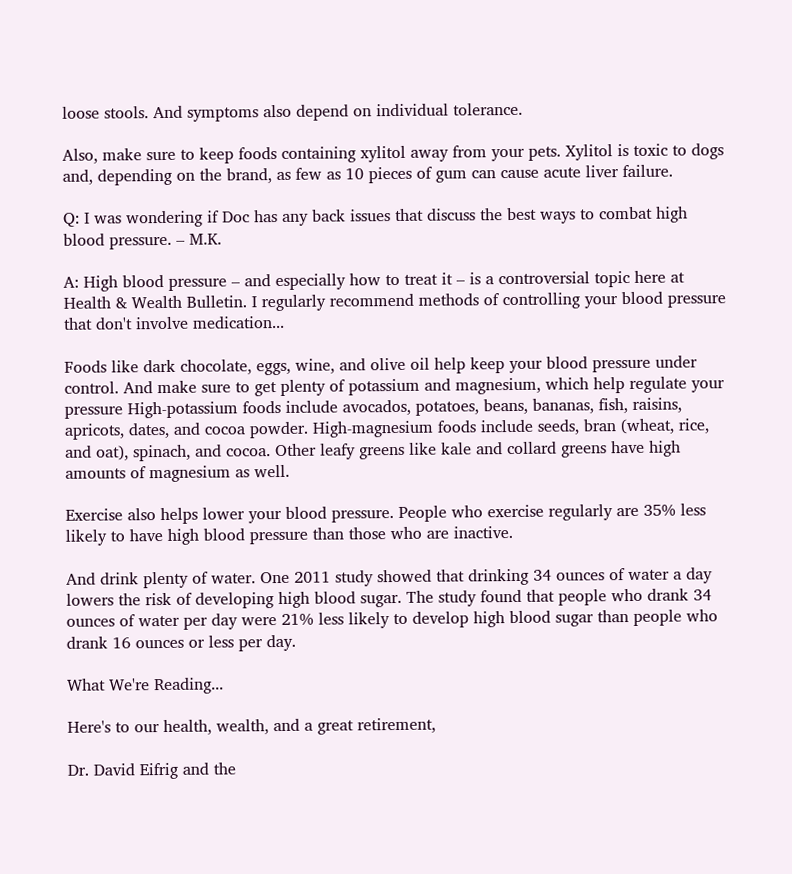loose stools. And symptoms also depend on individual tolerance.

Also, make sure to keep foods containing xylitol away from your pets. Xylitol is toxic to dogs and, depending on the brand, as few as 10 pieces of gum can cause acute liver failure.

Q: I was wondering if Doc has any back issues that discuss the best ways to combat high blood pressure. – M.K.

A: High blood pressure – and especially how to treat it – is a controversial topic here at Health & Wealth Bulletin. I regularly recommend methods of controlling your blood pressure that don't involve medication...

Foods like dark chocolate, eggs, wine, and olive oil help keep your blood pressure under control. And make sure to get plenty of potassium and magnesium, which help regulate your pressure High-potassium foods include avocados, potatoes, beans, bananas, fish, raisins, apricots, dates, and cocoa powder. High-magnesium foods include seeds, bran (wheat, rice, and oat), spinach, and cocoa. Other leafy greens like kale and collard greens have high amounts of magnesium as well.

Exercise also helps lower your blood pressure. People who exercise regularly are 35% less likely to have high blood pressure than those who are inactive.

And drink plenty of water. One 2011 study showed that drinking 34 ounces of water a day lowers the risk of developing high blood sugar. The study found that people who drank 34 ounces of water per day were 21% less likely to develop high blood sugar than people who drank 16 ounces or less per day.

What We're Reading...

Here's to our health, wealth, and a great retirement,

Dr. David Eifrig and the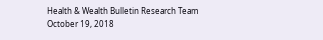Health & Wealth Bulletin Research Team
October 19, 2018